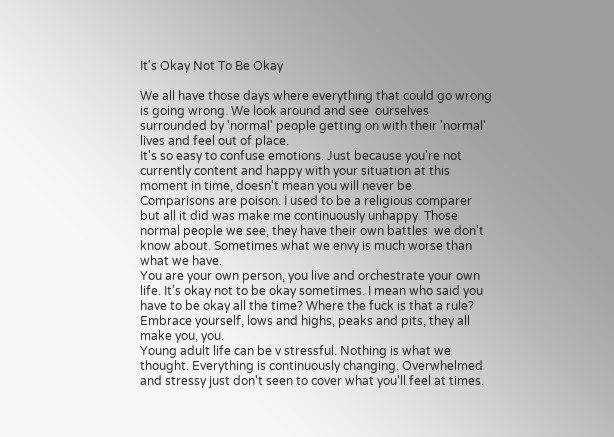It's Okay Not To Be Okay

We all have those days where everything that could go wrong is going wrong. We look around and see  ourselves surrounded by 'normal' people getting on with their 'normal' lives and feel out of place.
It's so easy to confuse emotions. Just because you're not currently content and happy with your situation at this moment in time, doesn't mean you will never be.
Comparisons are poison. I used to be a religious comparer but all it did was make me continuously unhappy. Those normal people we see, they have their own battles  we don't know about. Sometimes what we envy is much worse than what we have.
You are your own person, you live and orchestrate your own life. It's okay not to be okay sometimes. I mean who said you have to be okay all the time? Where the fuck is that a rule? Embrace yourself, lows and highs, peaks and pits, they all make you, you.
Young adult life can be v stressful. Nothing is what we thought. Everything is continuously changing. Overwhelmed and stressy just don't seen to cover what you'll feel at times.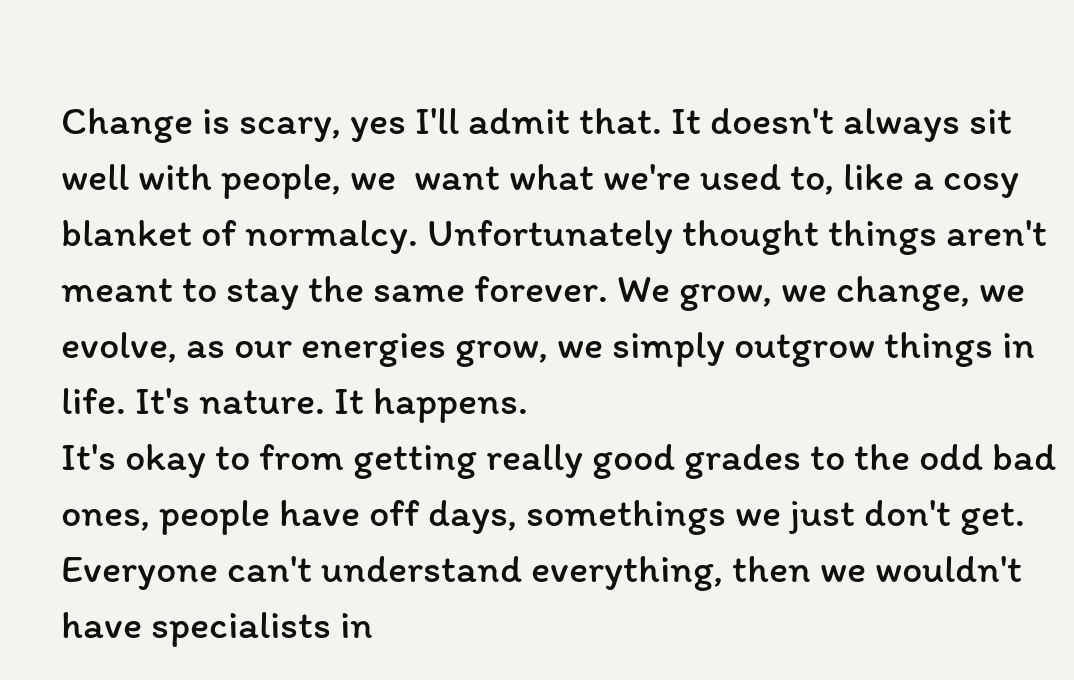Change is scary, yes I'll admit that. It doesn't always sit well with people, we  want what we're used to, like a cosy blanket of normalcy. Unfortunately thought things aren't meant to stay the same forever. We grow, we change, we evolve, as our energies grow, we simply outgrow things in life. It's nature. It happens.
It's okay to from getting really good grades to the odd bad ones, people have off days, somethings we just don't get. Everyone can't understand everything, then we wouldn't have specialists in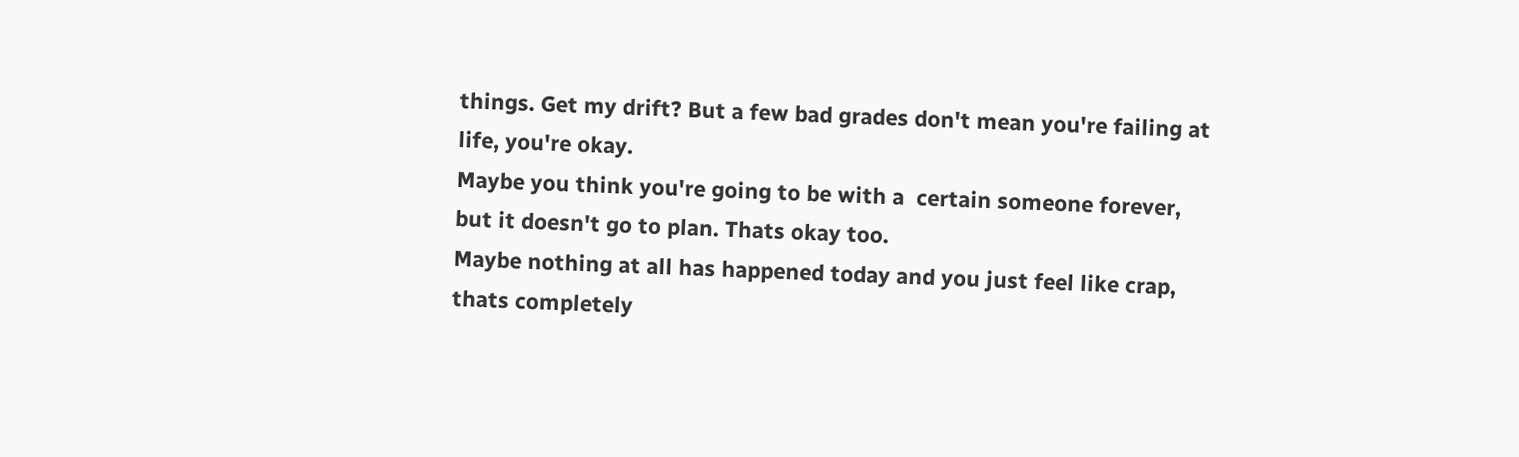things. Get my drift? But a few bad grades don't mean you're failing at life, you're okay.
Maybe you think you're going to be with a  certain someone forever, but it doesn't go to plan. Thats okay too.
Maybe nothing at all has happened today and you just feel like crap, thats completely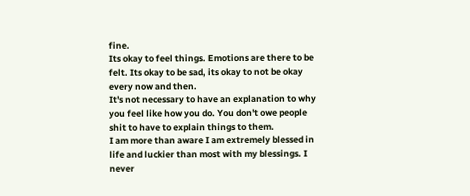fine.
Its okay to feel things. Emotions are there to be felt. Its okay to be sad, its okay to not be okay every now and then.
It's not necessary to have an explanation to why you feel like how you do. You don't owe people shit to have to explain things to them.
I am more than aware I am extremely blessed in life and luckier than most with my blessings. I never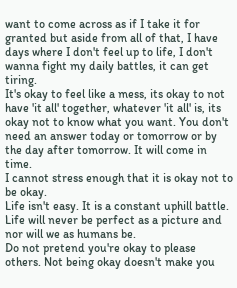want to come across as if I take it for granted but aside from all of that, I have days where I don't feel up to life, I don't wanna fight my daily battles, it can get tiring.
It's okay to feel like a mess, its okay to not have 'it all' together, whatever 'it all' is, its okay not to know what you want. You don't need an answer today or tomorrow or by the day after tomorrow. It will come in time.
I cannot stress enough that it is okay not to be okay.
Life isn't easy. It is a constant uphill battle. Life will never be perfect as a picture and nor will we as humans be.
Do not pretend you're okay to please others. Not being okay doesn't make you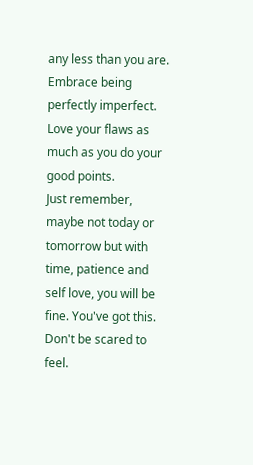any less than you are.
Embrace being perfectly imperfect. Love your flaws as much as you do your good points.
Just remember, maybe not today or tomorrow but with time, patience and self love, you will be fine. You've got this. Don't be scared to feel.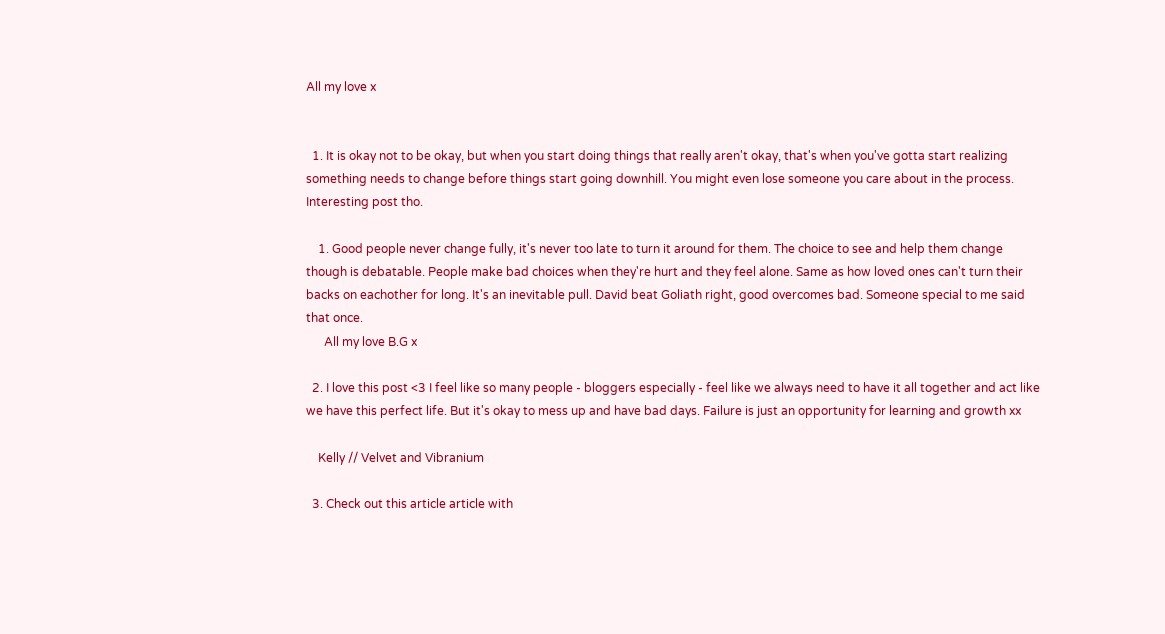All my love x


  1. It is okay not to be okay, but when you start doing things that really aren't okay, that's when you've gotta start realizing something needs to change before things start going downhill. You might even lose someone you care about in the process. Interesting post tho.

    1. Good people never change fully, it's never too late to turn it around for them. The choice to see and help them change though is debatable. People make bad choices when they're hurt and they feel alone. Same as how loved ones can't turn their backs on eachother for long. It's an inevitable pull. David beat Goliath right, good overcomes bad. Someone special to me said that once.
      All my love B.G x

  2. I love this post <3 I feel like so many people - bloggers especially - feel like we always need to have it all together and act like we have this perfect life. But it's okay to mess up and have bad days. Failure is just an opportunity for learning and growth xx

    Kelly // Velvet and Vibranium

  3. Check out this article article with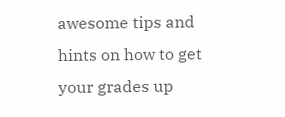awesome tips and hints on how to get your grades up